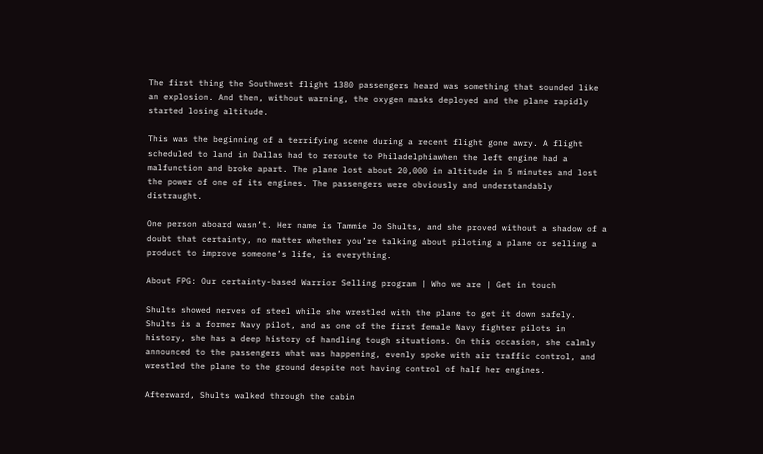The first thing the Southwest flight 1380 passengers heard was something that sounded like an explosion. And then, without warning, the oxygen masks deployed and the plane rapidly started losing altitude.

This was the beginning of a terrifying scene during a recent flight gone awry. A flight scheduled to land in Dallas had to reroute to Philadelphiawhen the left engine had a malfunction and broke apart. The plane lost about 20,000 in altitude in 5 minutes and lost the power of one of its engines. The passengers were obviously and understandably distraught.

One person aboard wasn’t. Her name is Tammie Jo Shults, and she proved without a shadow of a doubt that certainty, no matter whether you’re talking about piloting a plane or selling a product to improve someone’s life, is everything.

About FPG: Our certainty-based Warrior Selling program | Who we are | Get in touch

Shults showed nerves of steel while she wrestled with the plane to get it down safely. Shults is a former Navy pilot, and as one of the first female Navy fighter pilots in history, she has a deep history of handling tough situations. On this occasion, she calmly announced to the passengers what was happening, evenly spoke with air traffic control, and wrestled the plane to the ground despite not having control of half her engines.

Afterward, Shults walked through the cabin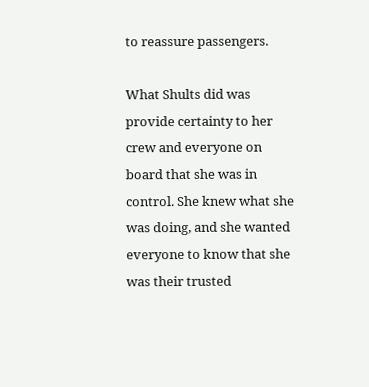to reassure passengers.

What Shults did was provide certainty to her crew and everyone on board that she was in control. She knew what she was doing, and she wanted everyone to know that she was their trusted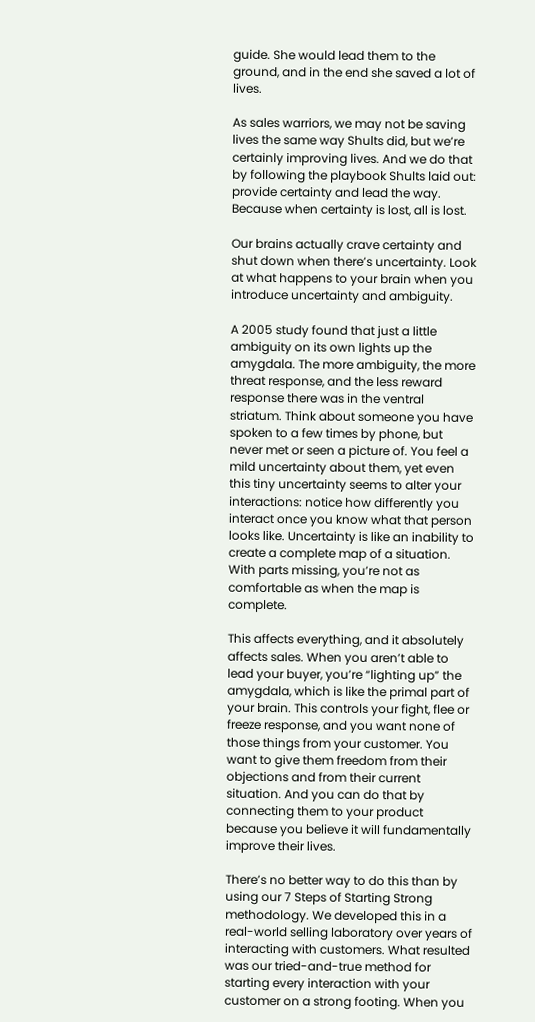guide. She would lead them to the ground, and in the end she saved a lot of lives.

As sales warriors, we may not be saving lives the same way Shults did, but we’re certainly improving lives. And we do that by following the playbook Shults laid out: provide certainty and lead the way. Because when certainty is lost, all is lost.

Our brains actually crave certainty and shut down when there’s uncertainty. Look at what happens to your brain when you introduce uncertainty and ambiguity.

A 2005 study found that just a little ambiguity on its own lights up the amygdala. The more ambiguity, the more threat response, and the less reward response there was in the ventral striatum. Think about someone you have spoken to a few times by phone, but never met or seen a picture of. You feel a mild uncertainty about them, yet even this tiny uncertainty seems to alter your interactions: notice how differently you interact once you know what that person looks like. Uncertainty is like an inability to create a complete map of a situation. With parts missing, you’re not as comfortable as when the map is complete.

This affects everything, and it absolutely affects sales. When you aren’t able to lead your buyer, you’re “lighting up” the amygdala, which is like the primal part of your brain. This controls your fight, flee or freeze response, and you want none of those things from your customer. You want to give them freedom from their objections and from their current situation. And you can do that by connecting them to your product because you believe it will fundamentally improve their lives.

There’s no better way to do this than by using our 7 Steps of Starting Strong methodology. We developed this in a real-world selling laboratory over years of interacting with customers. What resulted was our tried-and-true method for starting every interaction with your customer on a strong footing. When you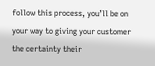follow this process, you’ll be on your way to giving your customer the certainty their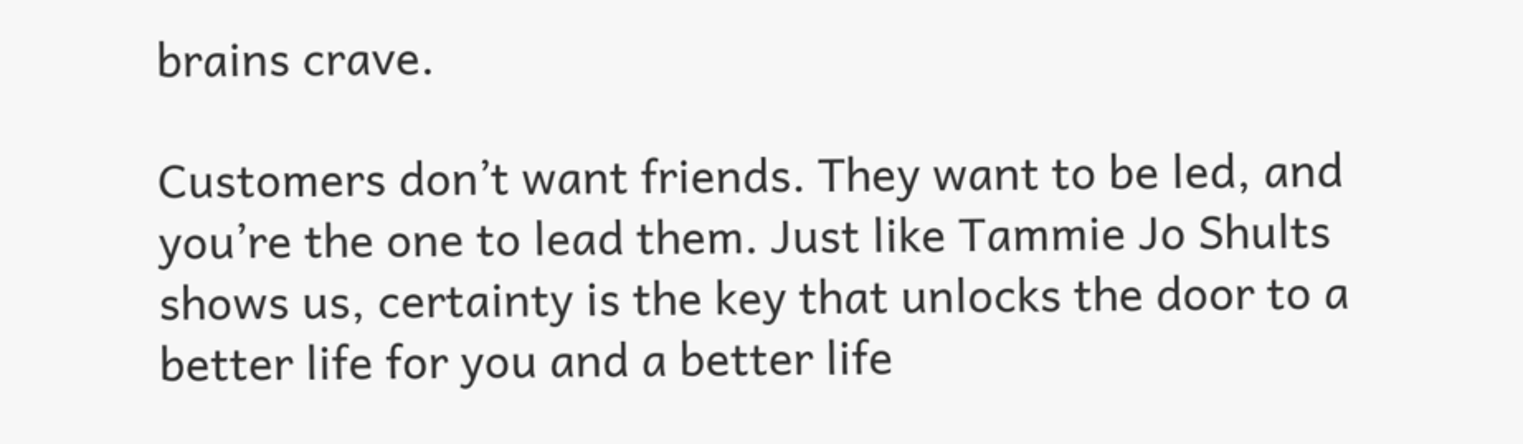brains crave.

Customers don’t want friends. They want to be led, and you’re the one to lead them. Just like Tammie Jo Shults shows us, certainty is the key that unlocks the door to a better life for you and a better life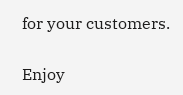for your customers.

Enjoy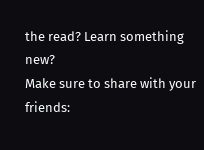the read? Learn something new?
Make sure to share with your friends: